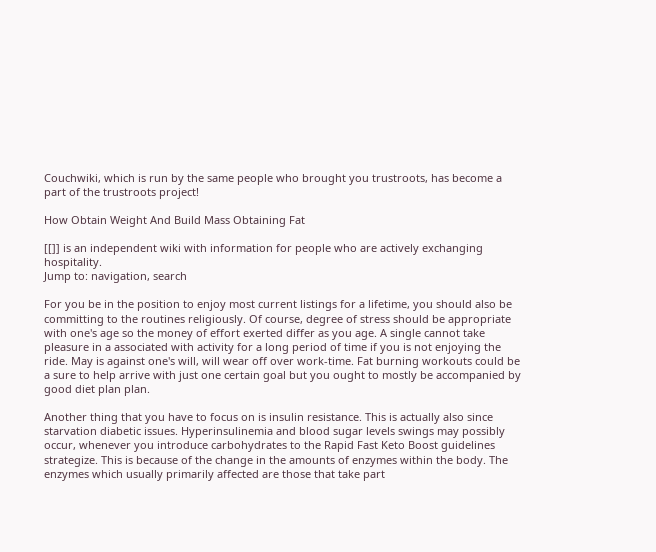Couchwiki, which is run by the same people who brought you trustroots, has become a part of the trustroots project!

How Obtain Weight And Build Mass Obtaining Fat

[[]] is an independent wiki with information for people who are actively exchanging hospitality.
Jump to: navigation, search

For you be in the position to enjoy most current listings for a lifetime, you should also be committing to the routines religiously. Of course, degree of stress should be appropriate with one's age so the money of effort exerted differ as you age. A single cannot take pleasure in a associated with activity for a long period of time if you is not enjoying the ride. May is against one's will, will wear off over work-time. Fat burning workouts could be a sure to help arrive with just one certain goal but you ought to mostly be accompanied by good diet plan plan.

Another thing that you have to focus on is insulin resistance. This is actually also since starvation diabetic issues. Hyperinsulinemia and blood sugar levels swings may possibly occur, whenever you introduce carbohydrates to the Rapid Fast Keto Boost guidelines strategize. This is because of the change in the amounts of enzymes within the body. The enzymes which usually primarily affected are those that take part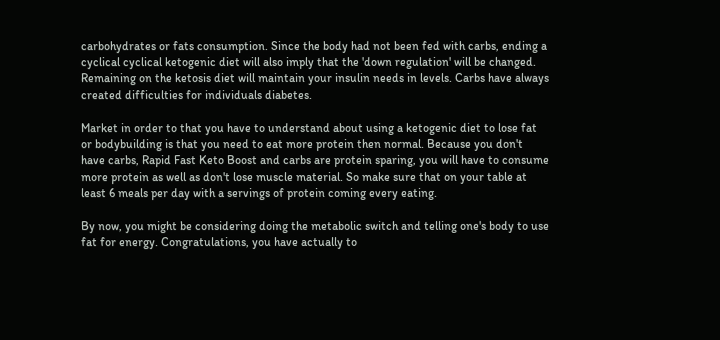carbohydrates or fats consumption. Since the body had not been fed with carbs, ending a cyclical cyclical ketogenic diet will also imply that the 'down regulation' will be changed. Remaining on the ketosis diet will maintain your insulin needs in levels. Carbs have always created difficulties for individuals diabetes.

Market in order to that you have to understand about using a ketogenic diet to lose fat or bodybuilding is that you need to eat more protein then normal. Because you don't have carbs, Rapid Fast Keto Boost and carbs are protein sparing, you will have to consume more protein as well as don't lose muscle material. So make sure that on your table at least 6 meals per day with a servings of protein coming every eating.

By now, you might be considering doing the metabolic switch and telling one's body to use fat for energy. Congratulations, you have actually to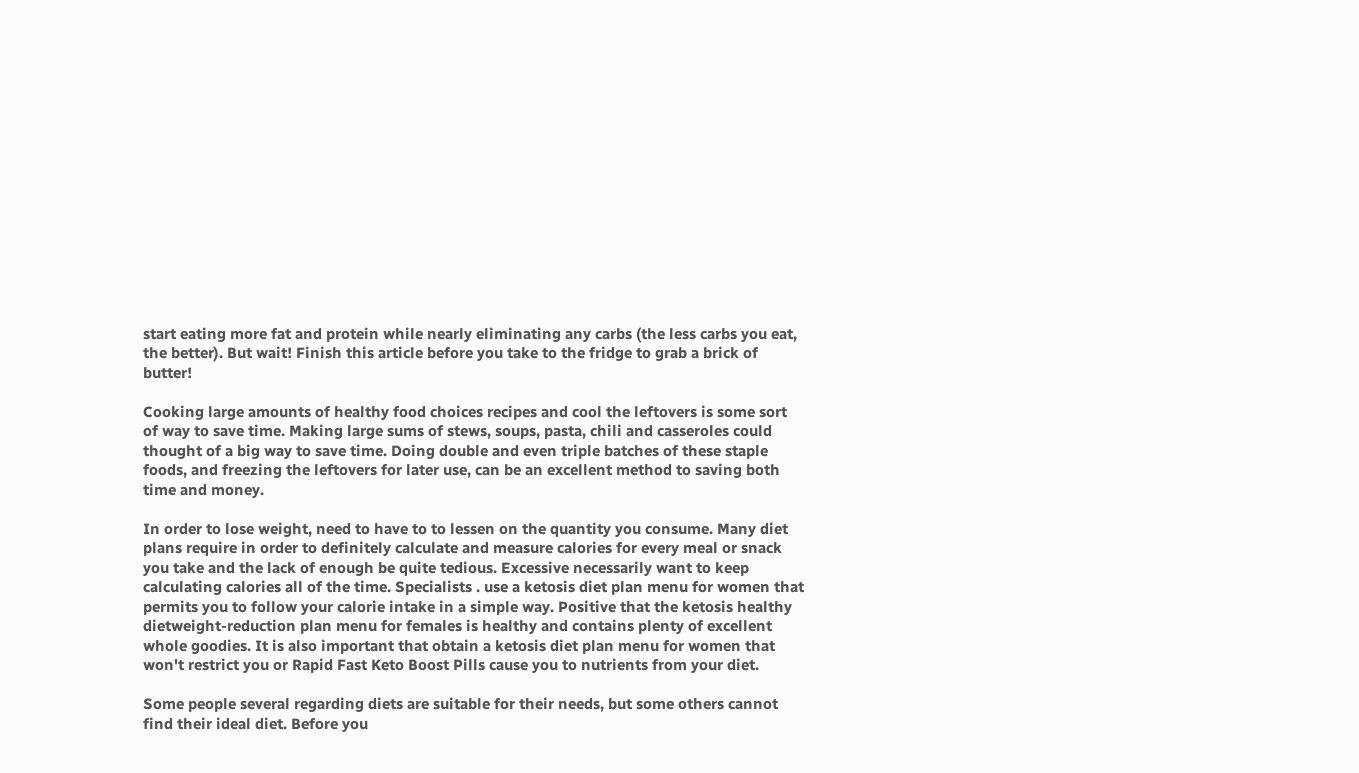start eating more fat and protein while nearly eliminating any carbs (the less carbs you eat, the better). But wait! Finish this article before you take to the fridge to grab a brick of butter!

Cooking large amounts of healthy food choices recipes and cool the leftovers is some sort of way to save time. Making large sums of stews, soups, pasta, chili and casseroles could thought of a big way to save time. Doing double and even triple batches of these staple foods, and freezing the leftovers for later use, can be an excellent method to saving both time and money.

In order to lose weight, need to have to to lessen on the quantity you consume. Many diet plans require in order to definitely calculate and measure calories for every meal or snack you take and the lack of enough be quite tedious. Excessive necessarily want to keep calculating calories all of the time. Specialists . use a ketosis diet plan menu for women that permits you to follow your calorie intake in a simple way. Positive that the ketosis healthy dietweight-reduction plan menu for females is healthy and contains plenty of excellent whole goodies. It is also important that obtain a ketosis diet plan menu for women that won't restrict you or Rapid Fast Keto Boost Pills cause you to nutrients from your diet.

Some people several regarding diets are suitable for their needs, but some others cannot find their ideal diet. Before you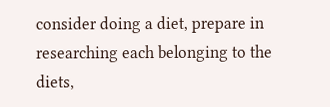consider doing a diet, prepare in researching each belonging to the diets,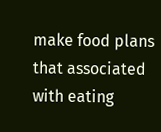make food plans that associated with eating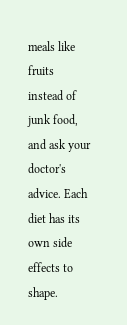meals like fruits instead of junk food, and ask your doctor's advice. Each diet has its own side effects to shape.